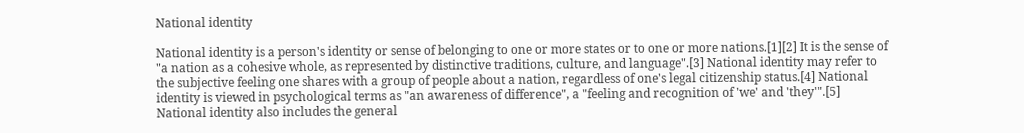National identity

National identity is a person's identity or sense of belonging to one or more states or to one or more nations.[1][2] It is the sense of "a nation as a cohesive whole, as represented by distinctive traditions, culture, and language".[3] National identity may refer to the subjective feeling one shares with a group of people about a nation, regardless of one's legal citizenship status.[4] National identity is viewed in psychological terms as "an awareness of difference", a "feeling and recognition of 'we' and 'they'".[5] National identity also includes the general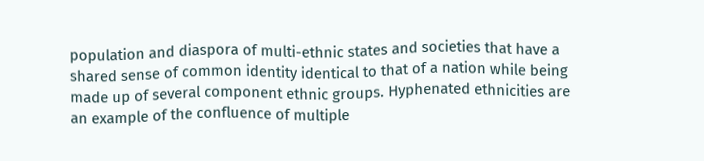population and diaspora of multi-ethnic states and societies that have a shared sense of common identity identical to that of a nation while being made up of several component ethnic groups. Hyphenated ethnicities are an example of the confluence of multiple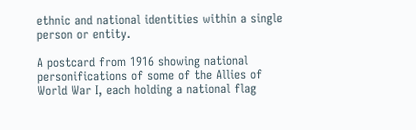ethnic and national identities within a single person or entity.

A postcard from 1916 showing national personifications of some of the Allies of World War I, each holding a national flag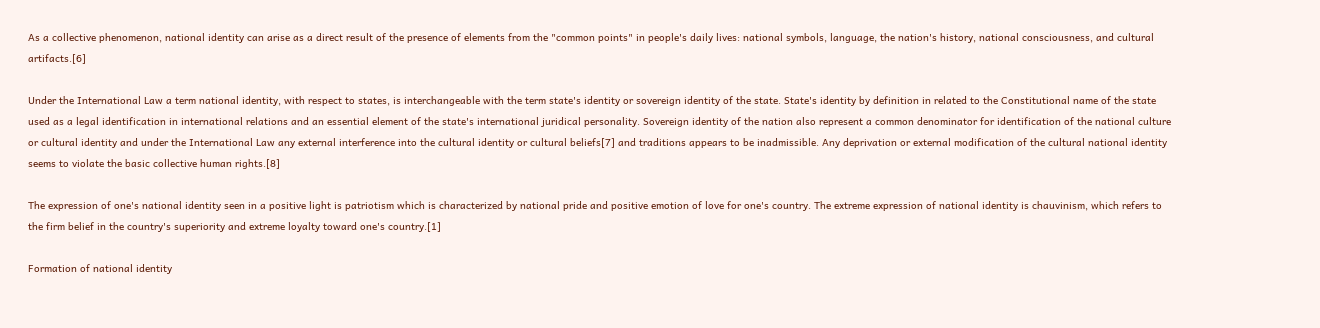As a collective phenomenon, national identity can arise as a direct result of the presence of elements from the "common points" in people's daily lives: national symbols, language, the nation's history, national consciousness, and cultural artifacts.[6]

Under the International Law a term national identity, with respect to states, is interchangeable with the term state's identity or sovereign identity of the state. State's identity by definition in related to the Constitutional name of the state used as a legal identification in international relations and an essential element of the state's international juridical personality. Sovereign identity of the nation also represent a common denominator for identification of the national culture or cultural identity and under the International Law any external interference into the cultural identity or cultural beliefs[7] and traditions appears to be inadmissible. Any deprivation or external modification of the cultural national identity seems to violate the basic collective human rights.[8]

The expression of one's national identity seen in a positive light is patriotism which is characterized by national pride and positive emotion of love for one's country. The extreme expression of national identity is chauvinism, which refers to the firm belief in the country's superiority and extreme loyalty toward one's country.[1]

Formation of national identity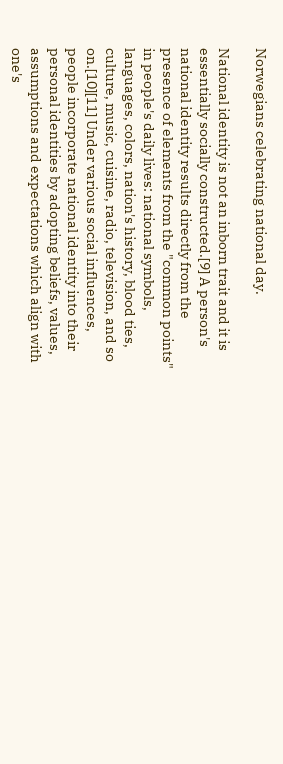Norwegians celebrating national day.

National identity is not an inborn trait and it is essentially socially constructed.[9] A person's national identity results directly from the presence of elements from the "common points" in people's daily lives: national symbols, languages, colors, nation's history, blood ties, culture, music, cuisine, radio, television, and so on.[10][11] Under various social influences, people incorporate national identity into their personal identities by adopting beliefs, values, assumptions and expectations which align with one's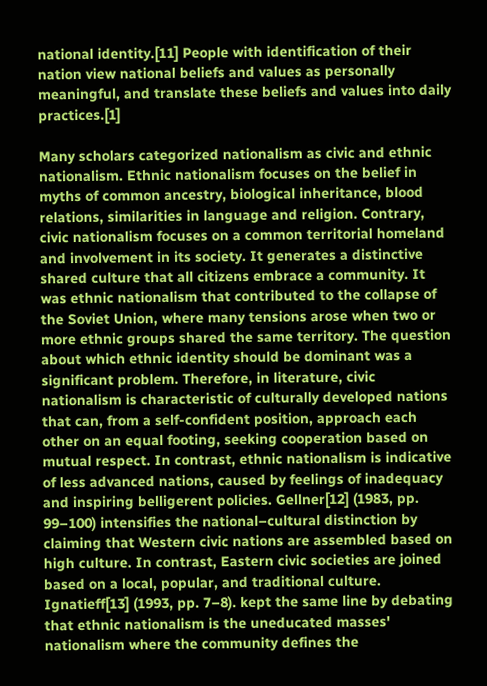national identity.[11] People with identification of their nation view national beliefs and values as personally meaningful, and translate these beliefs and values into daily practices.[1]

Many scholars categorized nationalism as civic and ethnic nationalism. Ethnic nationalism focuses on the belief in myths of common ancestry, biological inheritance, blood relations, similarities in language and religion. Contrary, civic nationalism focuses on a common territorial homeland and involvement in its society. It generates a distinctive shared culture that all citizens embrace a community. It was ethnic nationalism that contributed to the collapse of the Soviet Union, where many tensions arose when two or more ethnic groups shared the same territory. The question about which ethnic identity should be dominant was a significant problem. Therefore, in literature, civic nationalism is characteristic of culturally developed nations that can, from a self-confident position, approach each other on an equal footing, seeking cooperation based on mutual respect. In contrast, ethnic nationalism is indicative of less advanced nations, caused by feelings of inadequacy and inspiring belligerent policies. Gellner[12] (1983, pp. 99–100) intensifies the national–cultural distinction by claiming that Western civic nations are assembled based on high culture. In contrast, Eastern civic societies are joined based on a local, popular, and traditional culture.  Ignatieff[13] (1993, pp. 7–8). kept the same line by debating that ethnic nationalism is the uneducated masses' nationalism where the community defines the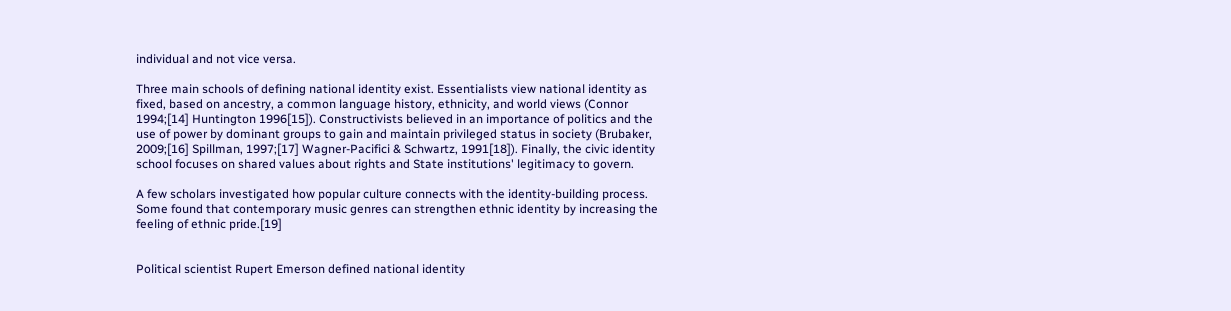individual and not vice versa.

Three main schools of defining national identity exist. Essentialists view national identity as fixed, based on ancestry, a common language history, ethnicity, and world views (Connor 1994;[14] Huntington 1996[15]). Constructivists believed in an importance of politics and the use of power by dominant groups to gain and maintain privileged status in society (Brubaker, 2009;[16] Spillman, 1997;[17] Wagner-Pacifici & Schwartz, 1991[18]). Finally, the civic identity school focuses on shared values about rights and State institutions' legitimacy to govern.

A few scholars investigated how popular culture connects with the identity-building process. Some found that contemporary music genres can strengthen ethnic identity by increasing the feeling of ethnic pride.[19]


Political scientist Rupert Emerson defined national identity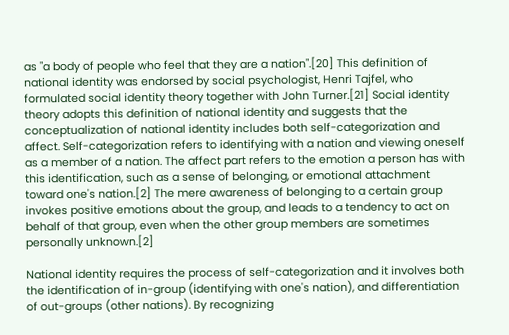as "a body of people who feel that they are a nation".[20] This definition of national identity was endorsed by social psychologist, Henri Tajfel, who formulated social identity theory together with John Turner.[21] Social identity theory adopts this definition of national identity and suggests that the conceptualization of national identity includes both self-categorization and affect. Self-categorization refers to identifying with a nation and viewing oneself as a member of a nation. The affect part refers to the emotion a person has with this identification, such as a sense of belonging, or emotional attachment toward one's nation.[2] The mere awareness of belonging to a certain group invokes positive emotions about the group, and leads to a tendency to act on behalf of that group, even when the other group members are sometimes personally unknown.[2]

National identity requires the process of self-categorization and it involves both the identification of in-group (identifying with one's nation), and differentiation of out-groups (other nations). By recognizing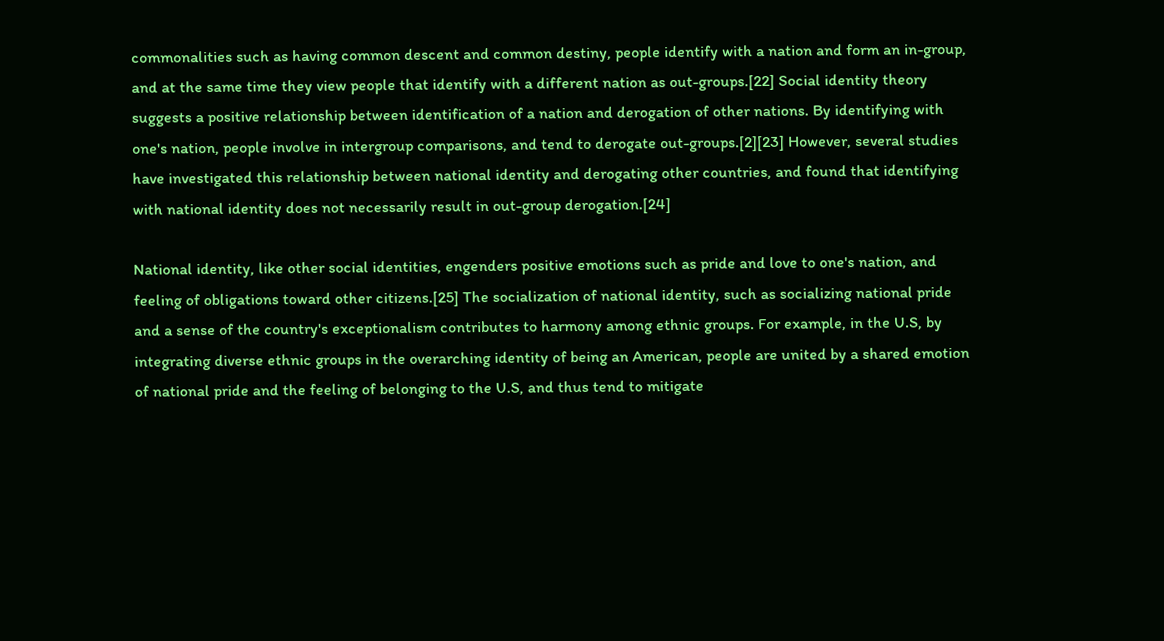commonalities such as having common descent and common destiny, people identify with a nation and form an in-group, and at the same time they view people that identify with a different nation as out-groups.[22] Social identity theory suggests a positive relationship between identification of a nation and derogation of other nations. By identifying with one's nation, people involve in intergroup comparisons, and tend to derogate out-groups.[2][23] However, several studies have investigated this relationship between national identity and derogating other countries, and found that identifying with national identity does not necessarily result in out-group derogation.[24]

National identity, like other social identities, engenders positive emotions such as pride and love to one's nation, and feeling of obligations toward other citizens.[25] The socialization of national identity, such as socializing national pride and a sense of the country's exceptionalism contributes to harmony among ethnic groups. For example, in the U.S, by integrating diverse ethnic groups in the overarching identity of being an American, people are united by a shared emotion of national pride and the feeling of belonging to the U.S, and thus tend to mitigate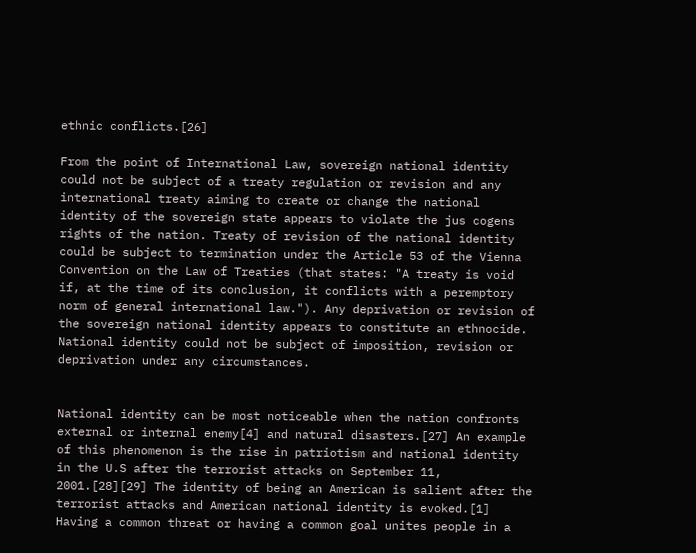ethnic conflicts.[26]

From the point of International Law, sovereign national identity could not be subject of a treaty regulation or revision and any international treaty aiming to create or change the national identity of the sovereign state appears to violate the jus cogens rights of the nation. Treaty of revision of the national identity could be subject to termination under the Article 53 of the Vienna Convention on the Law of Treaties (that states: "A treaty is void if, at the time of its conclusion, it conflicts with a peremptory norm of general international law."). Any deprivation or revision of the sovereign national identity appears to constitute an ethnocide. National identity could not be subject of imposition, revision or deprivation under any circumstances.


National identity can be most noticeable when the nation confronts external or internal enemy[4] and natural disasters.[27] An example of this phenomenon is the rise in patriotism and national identity in the U.S after the terrorist attacks on September 11, 2001.[28][29] The identity of being an American is salient after the terrorist attacks and American national identity is evoked.[1] Having a common threat or having a common goal unites people in a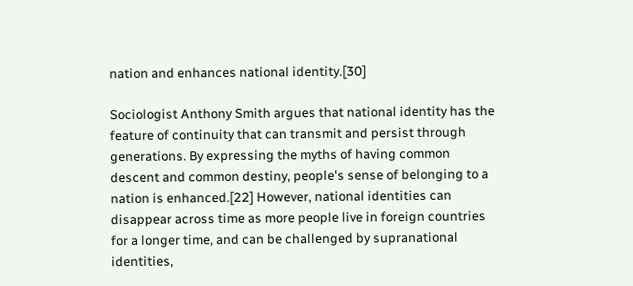nation and enhances national identity.[30]

Sociologist Anthony Smith argues that national identity has the feature of continuity that can transmit and persist through generations. By expressing the myths of having common descent and common destiny, people's sense of belonging to a nation is enhanced.[22] However, national identities can disappear across time as more people live in foreign countries for a longer time, and can be challenged by supranational identities,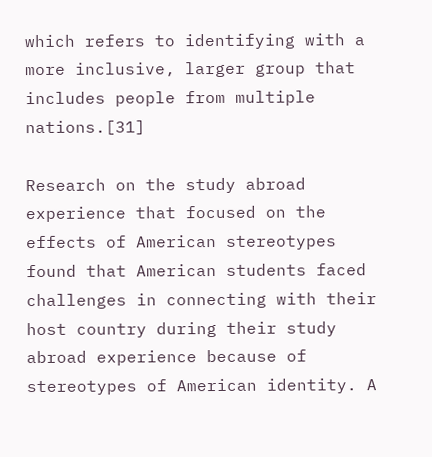which refers to identifying with a more inclusive, larger group that includes people from multiple nations.[31]

Research on the study abroad experience that focused on the effects of American stereotypes found that American students faced challenges in connecting with their host country during their study abroad experience because of stereotypes of American identity. A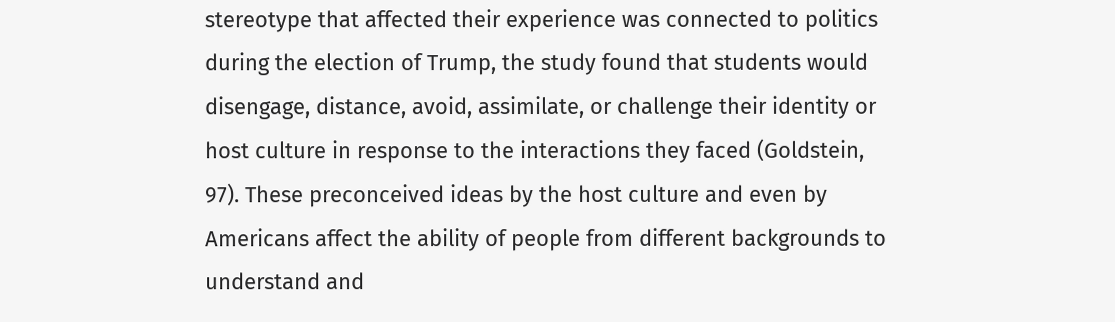stereotype that affected their experience was connected to politics during the election of Trump, the study found that students would disengage, distance, avoid, assimilate, or challenge their identity or host culture in response to the interactions they faced (Goldstein, 97). These preconceived ideas by the host culture and even by Americans affect the ability of people from different backgrounds to understand and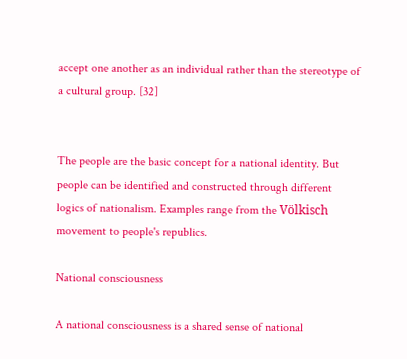accept one another as an individual rather than the stereotype of a cultural group. [32]


The people are the basic concept for a national identity. But people can be identified and constructed through different logics of nationalism. Examples range from the Völkisch movement to people's republics.

National consciousness

A national consciousness is a shared sense of national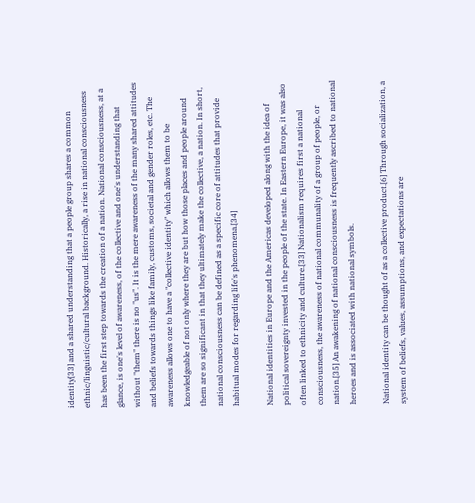identity[33] and a shared understanding that a people group shares a common ethnic/linguistic/cultural background. Historically, a rise in national consciousness has been the first step towards the creation of a nation. National consciousness, at a glance, is one's level of awareness, of the collective and one's understanding that without "them" there is no "us". It is the mere awareness of the many shared attitudes and beliefs towards things like family, customs, societal and gender roles, etc. The awareness allows one to have a "collective identity" which allows them to be knowledgeable of not only where they are but how those places and people around them are so significant in that they ultimately make the collective, a nation. In short, national consciousness can be defined as a specific core of attitudes that provide habitual modes for regarding life's phenomena.[34]

National identities in Europe and the Americas developed along with the idea of political sovereignty invested in the people of the state. In Eastern Europe, it was also often linked to ethnicity and culture.[33] Nationalism requires first a national consciousness, the awareness of national communality of a group of people, or nation.[35] An awakening of national consciousness is frequently ascribed to national heroes and is associated with national symbols.

National identity can be thought of as a collective product.[6] Through socialization, a system of beliefs, values, assumptions, and expectations are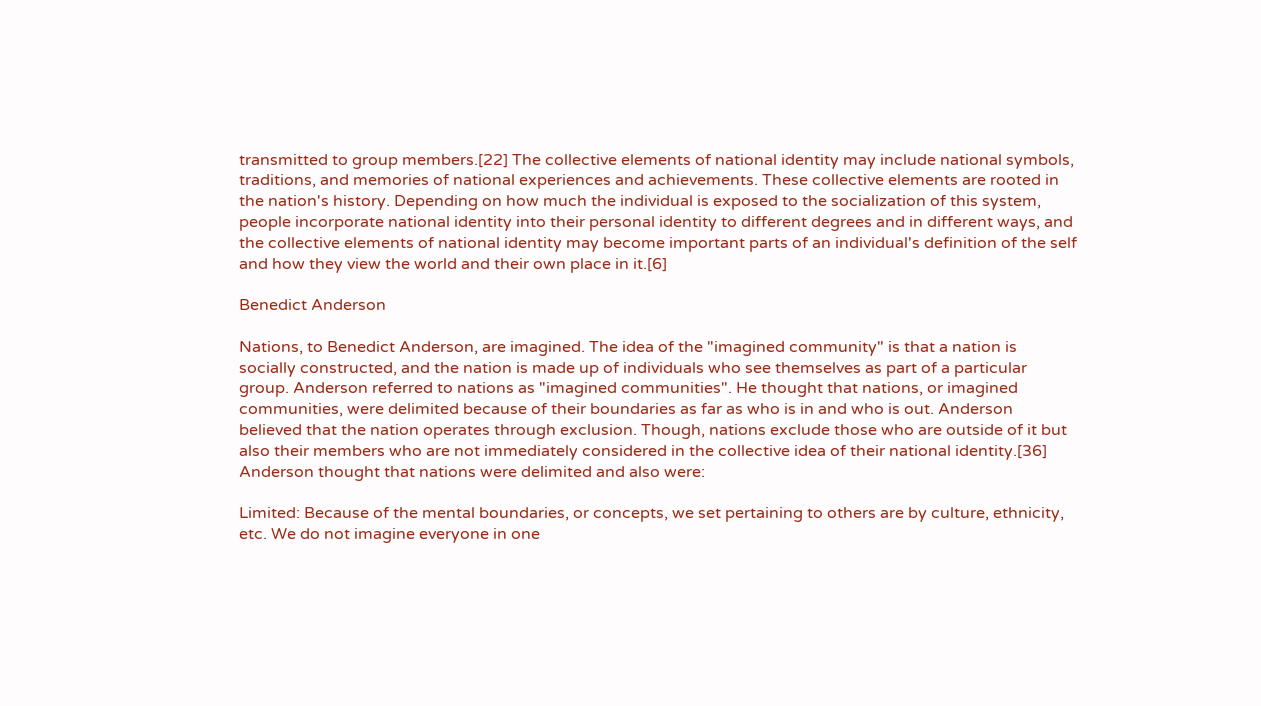transmitted to group members.[22] The collective elements of national identity may include national symbols, traditions, and memories of national experiences and achievements. These collective elements are rooted in the nation's history. Depending on how much the individual is exposed to the socialization of this system, people incorporate national identity into their personal identity to different degrees and in different ways, and the collective elements of national identity may become important parts of an individual's definition of the self and how they view the world and their own place in it.[6]

Benedict Anderson

Nations, to Benedict Anderson, are imagined. The idea of the "imagined community" is that a nation is socially constructed, and the nation is made up of individuals who see themselves as part of a particular group. Anderson referred to nations as "imagined communities". He thought that nations, or imagined communities, were delimited because of their boundaries as far as who is in and who is out. Anderson believed that the nation operates through exclusion. Though, nations exclude those who are outside of it but also their members who are not immediately considered in the collective idea of their national identity.[36] Anderson thought that nations were delimited and also were:

Limited: Because of the mental boundaries, or concepts, we set pertaining to others are by culture, ethnicity, etc. We do not imagine everyone in one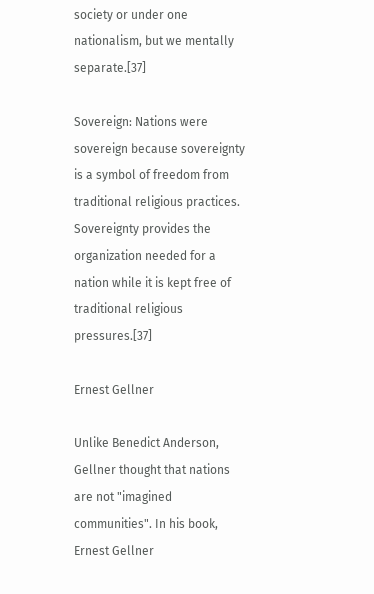society or under one nationalism, but we mentally separate.[37]

Sovereign: Nations were sovereign because sovereignty is a symbol of freedom from traditional religious practices. Sovereignty provides the organization needed for a nation while it is kept free of traditional religious pressures.[37]

Ernest Gellner

Unlike Benedict Anderson, Gellner thought that nations are not "imagined communities". In his book, Ernest Gellner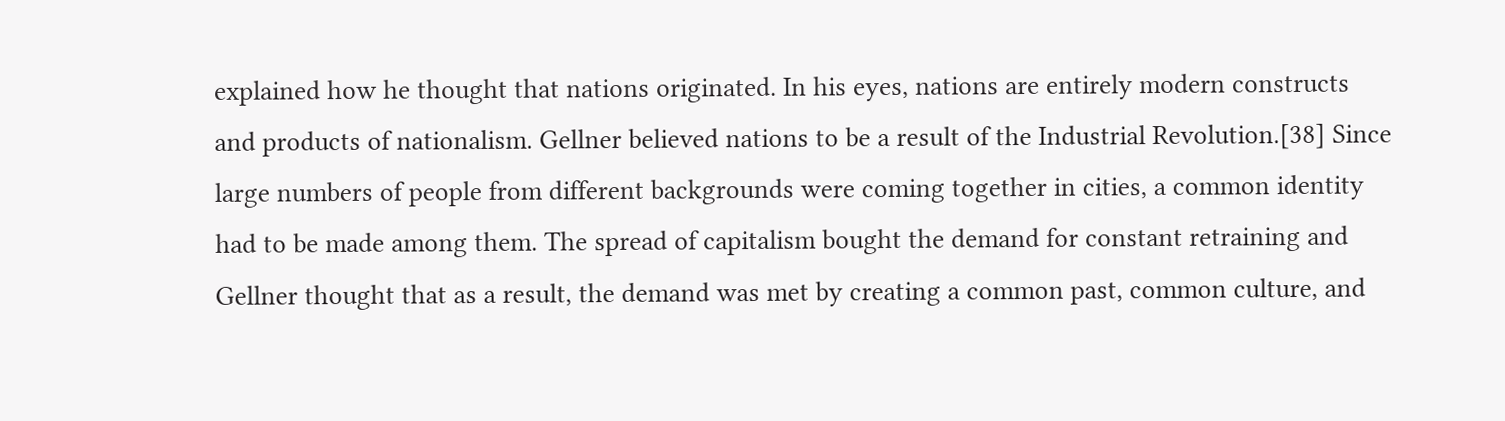explained how he thought that nations originated. In his eyes, nations are entirely modern constructs and products of nationalism. Gellner believed nations to be a result of the Industrial Revolution.[38] Since large numbers of people from different backgrounds were coming together in cities, a common identity had to be made among them. The spread of capitalism bought the demand for constant retraining and Gellner thought that as a result, the demand was met by creating a common past, common culture, and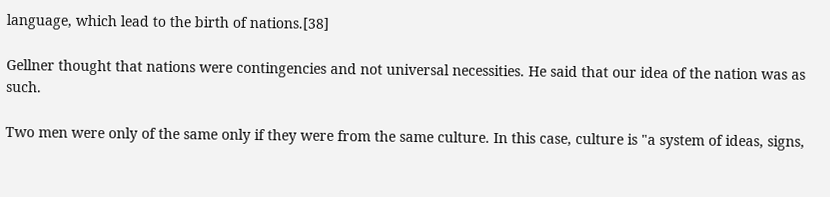language, which lead to the birth of nations.[38]

Gellner thought that nations were contingencies and not universal necessities. He said that our idea of the nation was as such.

Two men were only of the same only if they were from the same culture. In this case, culture is "a system of ideas, signs,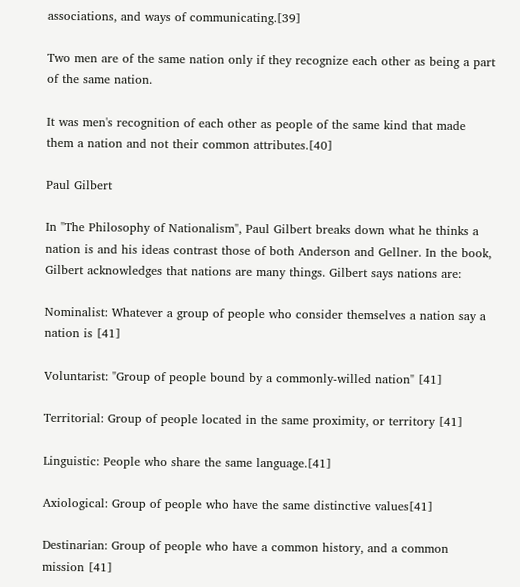associations, and ways of communicating.[39]

Two men are of the same nation only if they recognize each other as being a part of the same nation.

It was men's recognition of each other as people of the same kind that made them a nation and not their common attributes.[40]

Paul Gilbert

In "The Philosophy of Nationalism", Paul Gilbert breaks down what he thinks a nation is and his ideas contrast those of both Anderson and Gellner. In the book, Gilbert acknowledges that nations are many things. Gilbert says nations are:

Nominalist: Whatever a group of people who consider themselves a nation say a nation is [41]

Voluntarist: "Group of people bound by a commonly-willed nation" [41]

Territorial: Group of people located in the same proximity, or territory [41]

Linguistic: People who share the same language.[41]

Axiological: Group of people who have the same distinctive values[41]

Destinarian: Group of people who have a common history, and a common mission [41]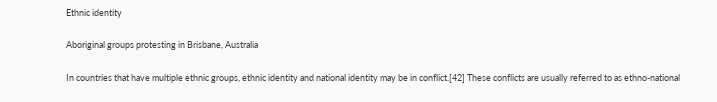Ethnic identity

Aboriginal groups protesting in Brisbane, Australia

In countries that have multiple ethnic groups, ethnic identity and national identity may be in conflict.[42] These conflicts are usually referred to as ethno-national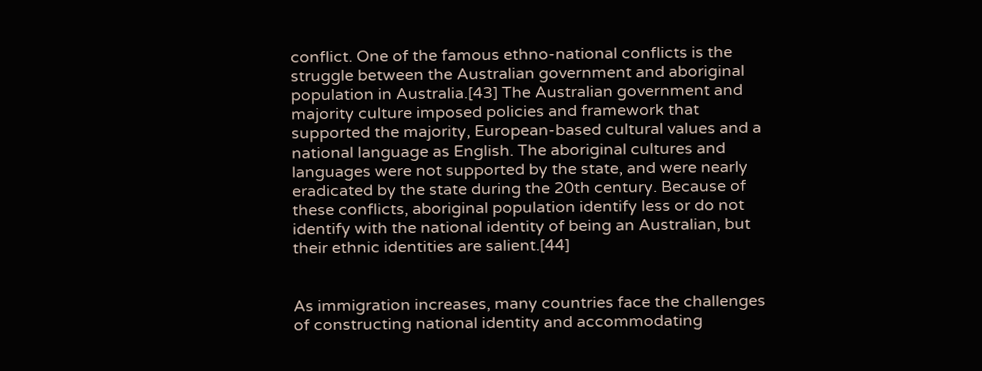conflict. One of the famous ethno-national conflicts is the struggle between the Australian government and aboriginal population in Australia.[43] The Australian government and majority culture imposed policies and framework that supported the majority, European-based cultural values and a national language as English. The aboriginal cultures and languages were not supported by the state, and were nearly eradicated by the state during the 20th century. Because of these conflicts, aboriginal population identify less or do not identify with the national identity of being an Australian, but their ethnic identities are salient.[44]


As immigration increases, many countries face the challenges of constructing national identity and accommodating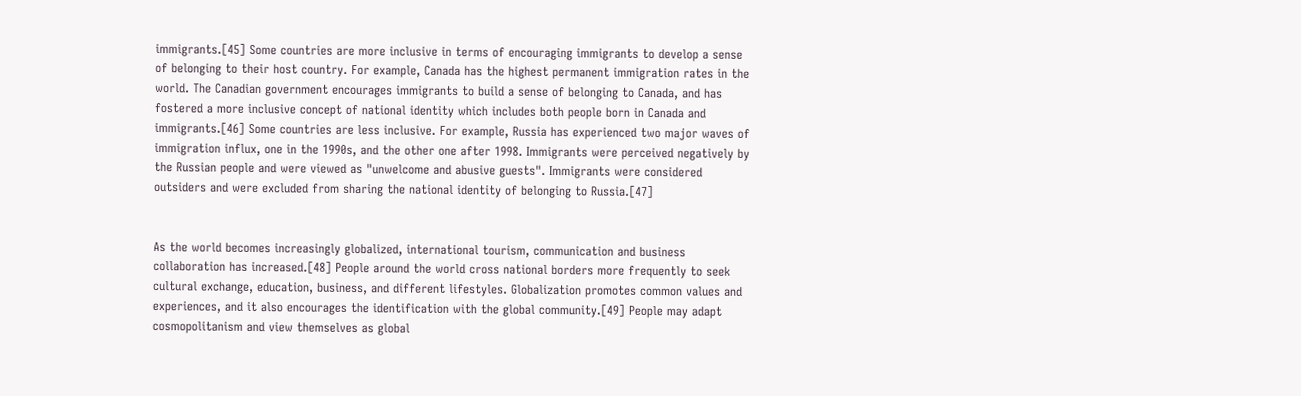immigrants.[45] Some countries are more inclusive in terms of encouraging immigrants to develop a sense of belonging to their host country. For example, Canada has the highest permanent immigration rates in the world. The Canadian government encourages immigrants to build a sense of belonging to Canada, and has fostered a more inclusive concept of national identity which includes both people born in Canada and immigrants.[46] Some countries are less inclusive. For example, Russia has experienced two major waves of immigration influx, one in the 1990s, and the other one after 1998. Immigrants were perceived negatively by the Russian people and were viewed as "unwelcome and abusive guests". Immigrants were considered outsiders and were excluded from sharing the national identity of belonging to Russia.[47]


As the world becomes increasingly globalized, international tourism, communication and business collaboration has increased.[48] People around the world cross national borders more frequently to seek cultural exchange, education, business, and different lifestyles. Globalization promotes common values and experiences, and it also encourages the identification with the global community.[49] People may adapt cosmopolitanism and view themselves as global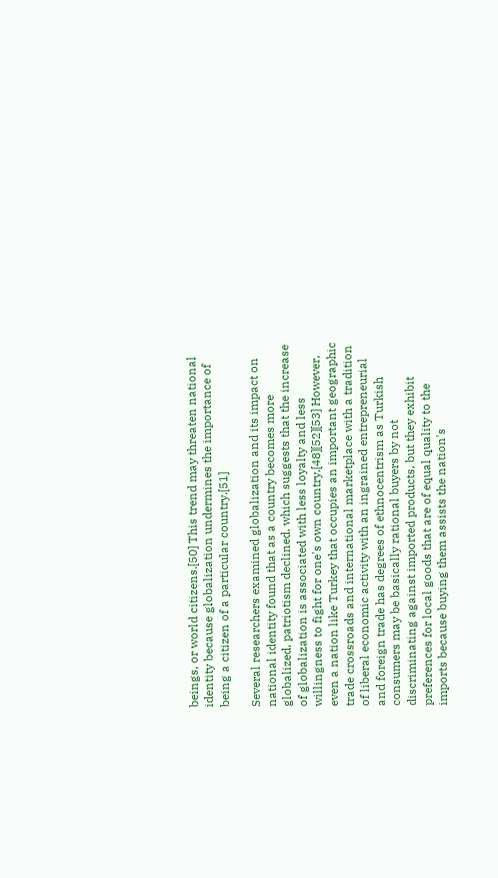beings, or world citizens.[50] This trend may threaten national identity because globalization undermines the importance of being a citizen of a particular country.[51]

Several researchers examined globalization and its impact on national identity found that as a country becomes more globalized, patriotism declined, which suggests that the increase of globalization is associated with less loyalty and less willingness to fight for one's own country.[48][52][53] However, even a nation like Turkey that occupies an important geographic trade crossroads and international marketplace with a tradition of liberal economic activity with an ingrained entrepreneurial and foreign trade has degrees of ethnocentrism as Turkish consumers may be basically rational buyers by not discriminating against imported products, but they exhibit preferences for local goods that are of equal quality to the imports because buying them assists the nation's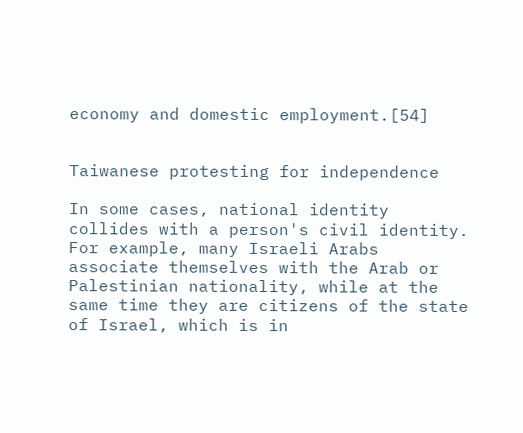economy and domestic employment.[54]


Taiwanese protesting for independence

In some cases, national identity collides with a person's civil identity. For example, many Israeli Arabs associate themselves with the Arab or Palestinian nationality, while at the same time they are citizens of the state of Israel, which is in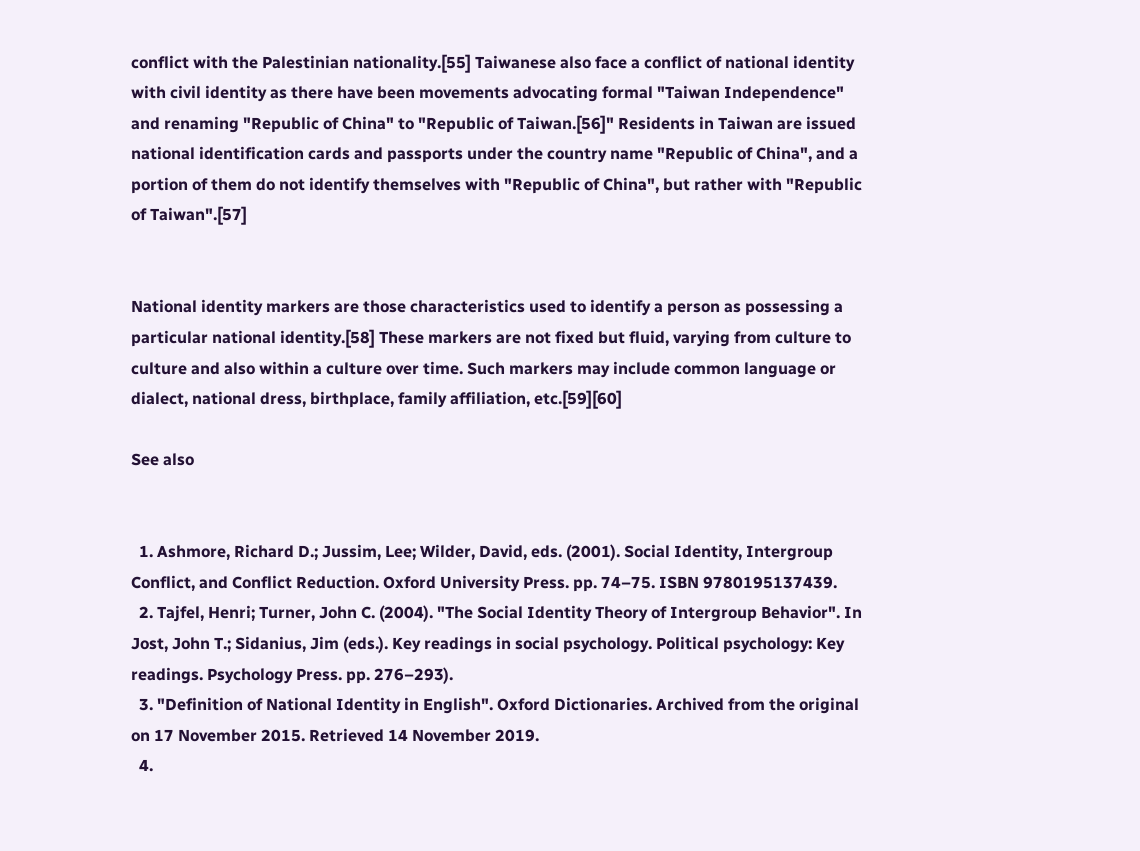conflict with the Palestinian nationality.[55] Taiwanese also face a conflict of national identity with civil identity as there have been movements advocating formal "Taiwan Independence" and renaming "Republic of China" to "Republic of Taiwan.[56]" Residents in Taiwan are issued national identification cards and passports under the country name "Republic of China", and a portion of them do not identify themselves with "Republic of China", but rather with "Republic of Taiwan".[57]


National identity markers are those characteristics used to identify a person as possessing a particular national identity.[58] These markers are not fixed but fluid, varying from culture to culture and also within a culture over time. Such markers may include common language or dialect, national dress, birthplace, family affiliation, etc.[59][60]

See also


  1. Ashmore, Richard D.; Jussim, Lee; Wilder, David, eds. (2001). Social Identity, Intergroup Conflict, and Conflict Reduction. Oxford University Press. pp. 74–75. ISBN 9780195137439.
  2. Tajfel, Henri; Turner, John C. (2004). "The Social Identity Theory of Intergroup Behavior". In Jost, John T.; Sidanius, Jim (eds.). Key readings in social psychology. Political psychology: Key readings. Psychology Press. pp. 276–293).
  3. "Definition of National Identity in English". Oxford Dictionaries. Archived from the original on 17 November 2015. Retrieved 14 November 2019.
  4.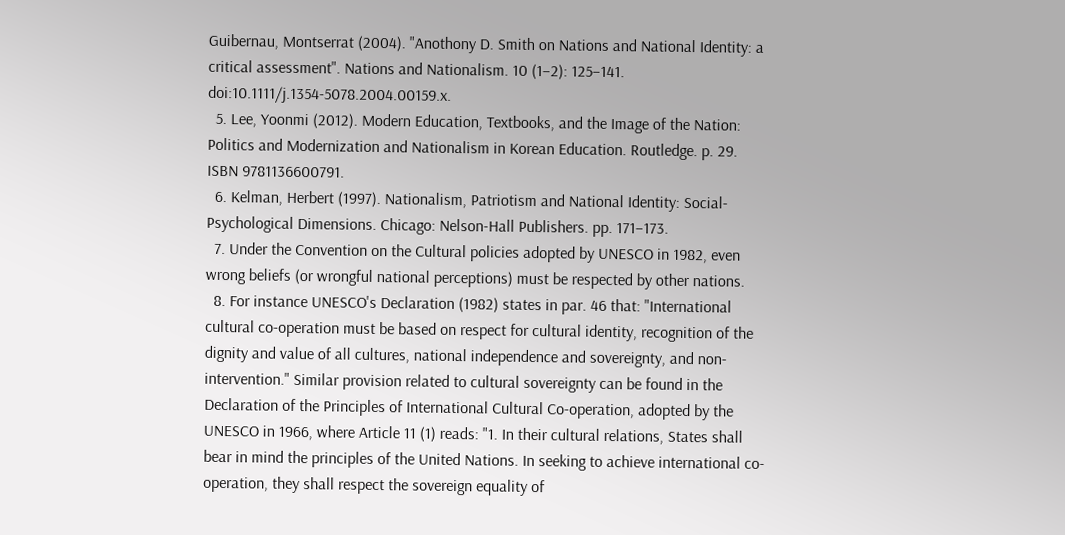Guibernau, Montserrat (2004). "Anothony D. Smith on Nations and National Identity: a critical assessment". Nations and Nationalism. 10 (1–2): 125–141. doi:10.1111/j.1354-5078.2004.00159.x.
  5. Lee, Yoonmi (2012). Modern Education, Textbooks, and the Image of the Nation: Politics and Modernization and Nationalism in Korean Education. Routledge. p. 29. ISBN 9781136600791.
  6. Kelman, Herbert (1997). Nationalism, Patriotism and National Identity: Social-Psychological Dimensions. Chicago: Nelson-Hall Publishers. pp. 171–173.
  7. Under the Convention on the Cultural policies adopted by UNESCO in 1982, even wrong beliefs (or wrongful national perceptions) must be respected by other nations.
  8. For instance UNESCO's Declaration (1982) states in par. 46 that: "International cultural co-operation must be based on respect for cultural identity, recognition of the dignity and value of all cultures, national independence and sovereignty, and non-intervention." Similar provision related to cultural sovereignty can be found in the Declaration of the Principles of International Cultural Co-operation, adopted by the UNESCO in 1966, where Article 11 (1) reads: "1. In their cultural relations, States shall bear in mind the principles of the United Nations. In seeking to achieve international co-operation, they shall respect the sovereign equality of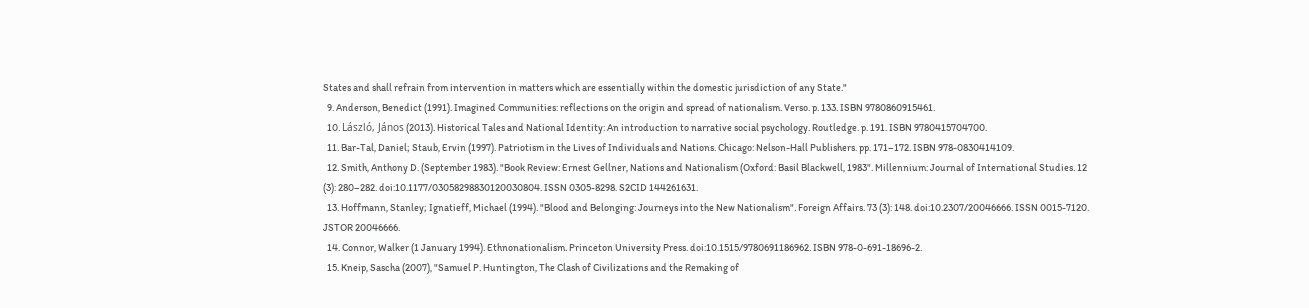States and shall refrain from intervention in matters which are essentially within the domestic jurisdiction of any State."
  9. Anderson, Benedict (1991). Imagined Communities: reflections on the origin and spread of nationalism. Verso. p. 133. ISBN 9780860915461.
  10. László, János (2013). Historical Tales and National Identity: An introduction to narrative social psychology. Routledge. p. 191. ISBN 9780415704700.
  11. Bar-Tal, Daniel; Staub, Ervin (1997). Patriotism in the Lives of Individuals and Nations. Chicago: Nelson-Hall Publishers. pp. 171–172. ISBN 978-0830414109.
  12. Smith, Anthony D. (September 1983). "Book Review: Ernest Gellner, Nations and Nationalism (Oxford: Basil Blackwell, 1983". Millennium: Journal of International Studies. 12 (3): 280–282. doi:10.1177/03058298830120030804. ISSN 0305-8298. S2CID 144261631.
  13. Hoffmann, Stanley; Ignatieff, Michael (1994). "Blood and Belonging: Journeys into the New Nationalism". Foreign Affairs. 73 (3): 148. doi:10.2307/20046666. ISSN 0015-7120. JSTOR 20046666.
  14. Connor, Walker (1 January 1994). Ethnonationalism. Princeton University Press. doi:10.1515/9780691186962. ISBN 978-0-691-18696-2.
  15. Kneip, Sascha (2007), "Samuel P. Huntington, The Clash of Civilizations and the Remaking of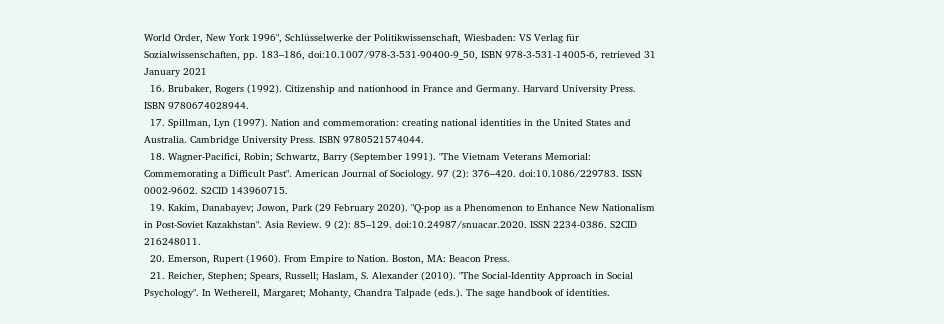World Order, New York 1996", Schlüsselwerke der Politikwissenschaft, Wiesbaden: VS Verlag für Sozialwissenschaften, pp. 183–186, doi:10.1007/978-3-531-90400-9_50, ISBN 978-3-531-14005-6, retrieved 31 January 2021
  16. Brubaker, Rogers (1992). Citizenship and nationhood in France and Germany. Harvard University Press. ISBN 9780674028944.
  17. Spillman, Lyn (1997). Nation and commemoration: creating national identities in the United States and Australia. Cambridge University Press. ISBN 9780521574044.
  18. Wagner-Pacifici, Robin; Schwartz, Barry (September 1991). "The Vietnam Veterans Memorial: Commemorating a Difficult Past". American Journal of Sociology. 97 (2): 376–420. doi:10.1086/229783. ISSN 0002-9602. S2CID 143960715.
  19. Kakim, Danabayev; Jowon, Park (29 February 2020). "Q-pop as a Phenomenon to Enhance New Nationalism in Post-Soviet Kazakhstan". Asia Review. 9 (2): 85–129. doi:10.24987/snuacar.2020. ISSN 2234-0386. S2CID 216248011.
  20. Emerson, Rupert (1960). From Empire to Nation. Boston, MA: Beacon Press.
  21. Reicher, Stephen; Spears, Russell; Haslam, S. Alexander (2010). "The Social-Identity Approach in Social Psychology". In Wetherell, Margaret; Mohanty, Chandra Talpade (eds.). The sage handbook of identities.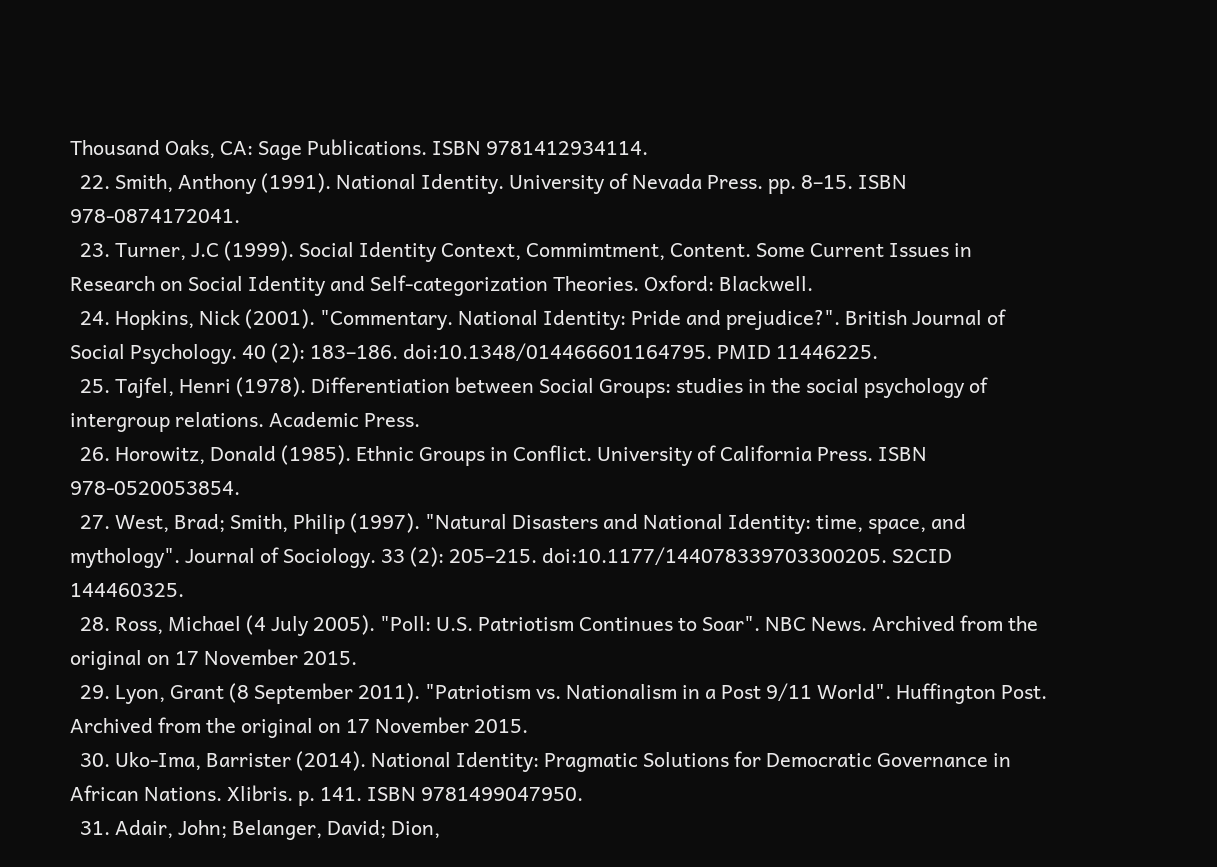Thousand Oaks, CA: Sage Publications. ISBN 9781412934114.
  22. Smith, Anthony (1991). National Identity. University of Nevada Press. pp. 8–15. ISBN 978-0874172041.
  23. Turner, J.C (1999). Social Identity Context, Commimtment, Content. Some Current Issues in Research on Social Identity and Self-categorization Theories. Oxford: Blackwell.
  24. Hopkins, Nick (2001). "Commentary. National Identity: Pride and prejudice?". British Journal of Social Psychology. 40 (2): 183–186. doi:10.1348/014466601164795. PMID 11446225.
  25. Tajfel, Henri (1978). Differentiation between Social Groups: studies in the social psychology of intergroup relations. Academic Press.
  26. Horowitz, Donald (1985). Ethnic Groups in Conflict. University of California Press. ISBN 978-0520053854.
  27. West, Brad; Smith, Philip (1997). "Natural Disasters and National Identity: time, space, and mythology". Journal of Sociology. 33 (2): 205–215. doi:10.1177/144078339703300205. S2CID 144460325.
  28. Ross, Michael (4 July 2005). "Poll: U.S. Patriotism Continues to Soar". NBC News. Archived from the original on 17 November 2015.
  29. Lyon, Grant (8 September 2011). "Patriotism vs. Nationalism in a Post 9/11 World". Huffington Post. Archived from the original on 17 November 2015.
  30. Uko-Ima, Barrister (2014). National Identity: Pragmatic Solutions for Democratic Governance in African Nations. Xlibris. p. 141. ISBN 9781499047950.
  31. Adair, John; Belanger, David; Dion,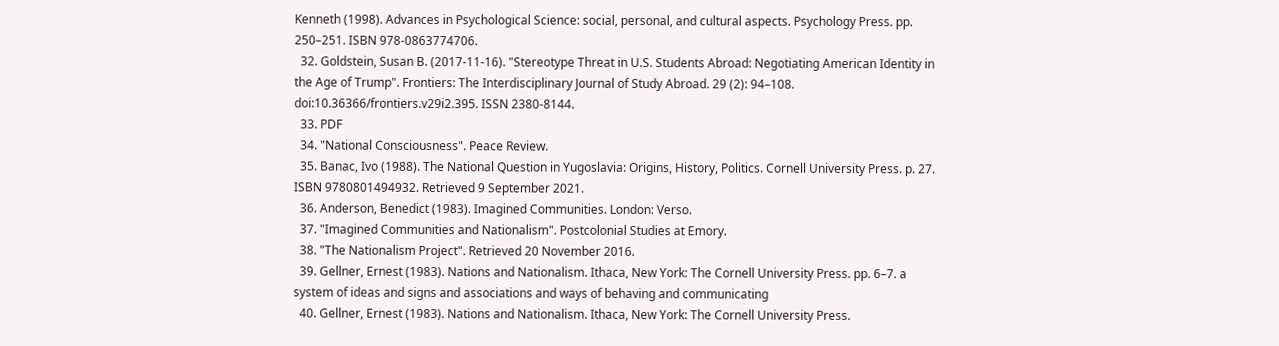Kenneth (1998). Advances in Psychological Science: social, personal, and cultural aspects. Psychology Press. pp. 250–251. ISBN 978-0863774706.
  32. Goldstein, Susan B. (2017-11-16). "Stereotype Threat in U.S. Students Abroad: Negotiating American Identity in the Age of Trump". Frontiers: The Interdisciplinary Journal of Study Abroad. 29 (2): 94–108. doi:10.36366/frontiers.v29i2.395. ISSN 2380-8144.
  33. PDF
  34. "National Consciousness". Peace Review.
  35. Banac, Ivo (1988). The National Question in Yugoslavia: Origins, History, Politics. Cornell University Press. p. 27. ISBN 9780801494932. Retrieved 9 September 2021.
  36. Anderson, Benedict (1983). Imagined Communities. London: Verso.
  37. "Imagined Communities and Nationalism". Postcolonial Studies at Emory.
  38. "The Nationalism Project". Retrieved 20 November 2016.
  39. Gellner, Ernest (1983). Nations and Nationalism. Ithaca, New York: The Cornell University Press. pp. 6–7. a system of ideas and signs and associations and ways of behaving and communicating
  40. Gellner, Ernest (1983). Nations and Nationalism. Ithaca, New York: The Cornell University Press.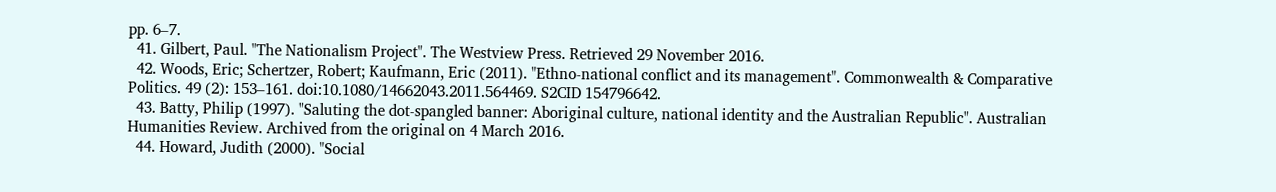pp. 6–7.
  41. Gilbert, Paul. "The Nationalism Project". The Westview Press. Retrieved 29 November 2016.
  42. Woods, Eric; Schertzer, Robert; Kaufmann, Eric (2011). "Ethno-national conflict and its management". Commonwealth & Comparative Politics. 49 (2): 153–161. doi:10.1080/14662043.2011.564469. S2CID 154796642.
  43. Batty, Philip (1997). "Saluting the dot-spangled banner: Aboriginal culture, national identity and the Australian Republic". Australian Humanities Review. Archived from the original on 4 March 2016.
  44. Howard, Judith (2000). "Social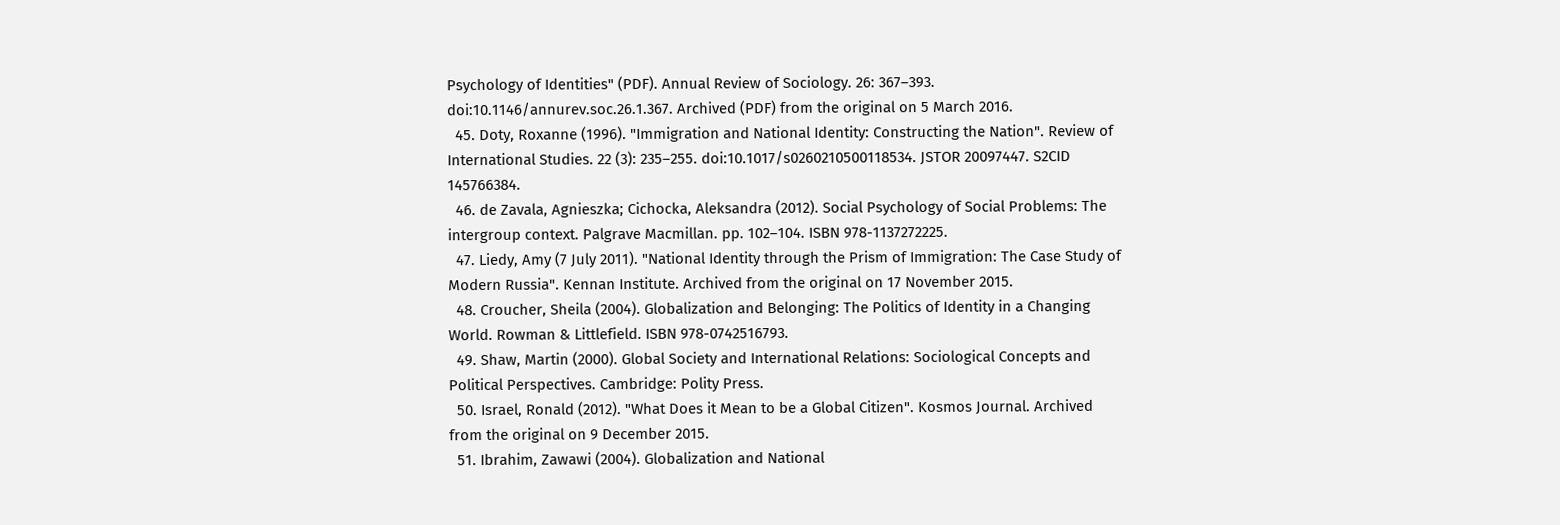Psychology of Identities" (PDF). Annual Review of Sociology. 26: 367–393. doi:10.1146/annurev.soc.26.1.367. Archived (PDF) from the original on 5 March 2016.
  45. Doty, Roxanne (1996). "Immigration and National Identity: Constructing the Nation". Review of International Studies. 22 (3): 235–255. doi:10.1017/s0260210500118534. JSTOR 20097447. S2CID 145766384.
  46. de Zavala, Agnieszka; Cichocka, Aleksandra (2012). Social Psychology of Social Problems: The intergroup context. Palgrave Macmillan. pp. 102–104. ISBN 978-1137272225.
  47. Liedy, Amy (7 July 2011). "National Identity through the Prism of Immigration: The Case Study of Modern Russia". Kennan Institute. Archived from the original on 17 November 2015.
  48. Croucher, Sheila (2004). Globalization and Belonging: The Politics of Identity in a Changing World. Rowman & Littlefield. ISBN 978-0742516793.
  49. Shaw, Martin (2000). Global Society and International Relations: Sociological Concepts and Political Perspectives. Cambridge: Polity Press.
  50. Israel, Ronald (2012). "What Does it Mean to be a Global Citizen". Kosmos Journal. Archived from the original on 9 December 2015.
  51. Ibrahim, Zawawi (2004). Globalization and National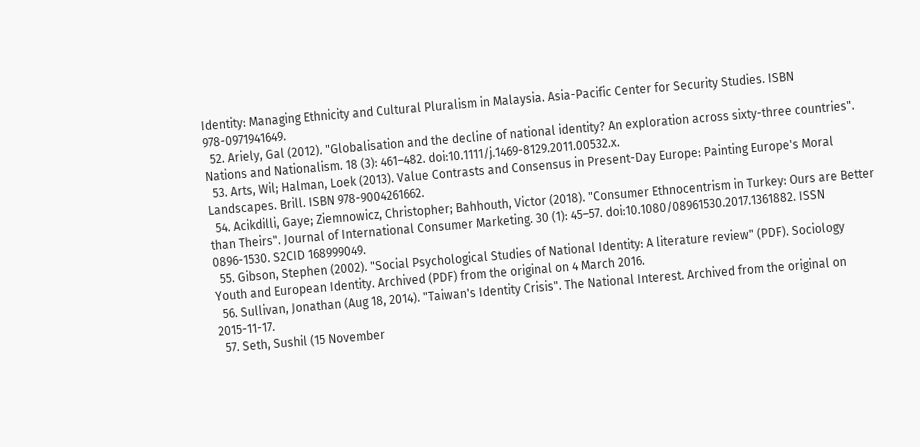Identity: Managing Ethnicity and Cultural Pluralism in Malaysia. Asia-Pacific Center for Security Studies. ISBN 978-0971941649.
  52. Ariely, Gal (2012). "Globalisation and the decline of national identity? An exploration across sixty-three countries". Nations and Nationalism. 18 (3): 461–482. doi:10.1111/j.1469-8129.2011.00532.x.
  53. Arts, Wil; Halman, Loek (2013). Value Contrasts and Consensus in Present-Day Europe: Painting Europe's Moral Landscapes. Brill. ISBN 978-9004261662.
  54. Acikdilli, Gaye; Ziemnowicz, Christopher; Bahhouth, Victor (2018). "Consumer Ethnocentrism in Turkey: Ours are Better than Theirs". Journal of International Consumer Marketing. 30 (1): 45–57. doi:10.1080/08961530.2017.1361882. ISSN 0896-1530. S2CID 168999049.
  55. Gibson, Stephen (2002). "Social Psychological Studies of National Identity: A literature review" (PDF). Sociology Youth and European Identity. Archived (PDF) from the original on 4 March 2016.
  56. Sullivan, Jonathan (Aug 18, 2014). "Taiwan's Identity Crisis". The National Interest. Archived from the original on 2015-11-17.
  57. Seth, Sushil (15 November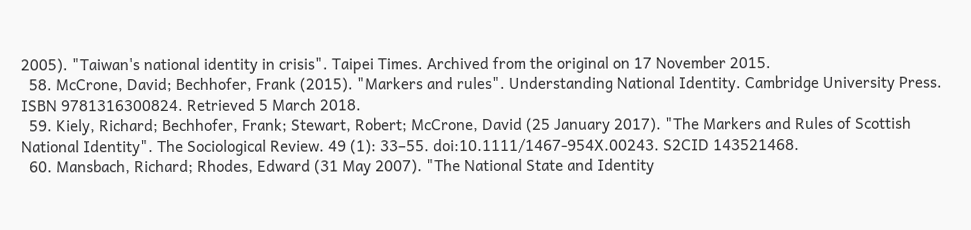2005). "Taiwan's national identity in crisis". Taipei Times. Archived from the original on 17 November 2015.
  58. McCrone, David; Bechhofer, Frank (2015). "Markers and rules". Understanding National Identity. Cambridge University Press. ISBN 9781316300824. Retrieved 5 March 2018.
  59. Kiely, Richard; Bechhofer, Frank; Stewart, Robert; McCrone, David (25 January 2017). "The Markers and Rules of Scottish National Identity". The Sociological Review. 49 (1): 33–55. doi:10.1111/1467-954X.00243. S2CID 143521468.
  60. Mansbach, Richard; Rhodes, Edward (31 May 2007). "The National State and Identity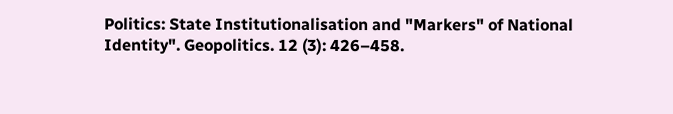Politics: State Institutionalisation and "Markers" of National Identity". Geopolitics. 12 (3): 426–458.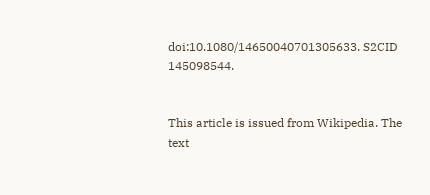doi:10.1080/14650040701305633. S2CID 145098544.


This article is issued from Wikipedia. The text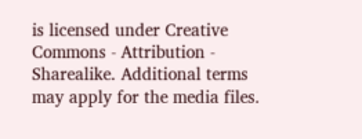is licensed under Creative Commons - Attribution - Sharealike. Additional terms may apply for the media files.